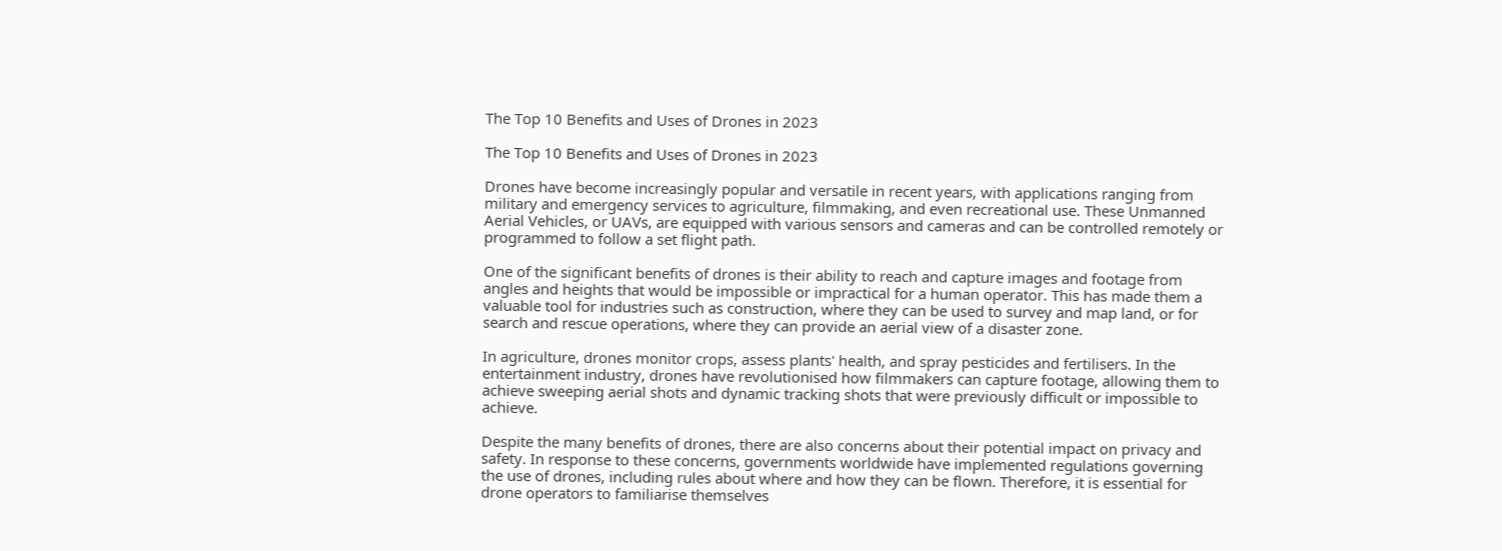The Top 10 Benefits and Uses of Drones in 2023

The Top 10 Benefits and Uses of Drones in 2023

Drones have become increasingly popular and versatile in recent years, with applications ranging from military and emergency services to agriculture, filmmaking, and even recreational use. These Unmanned Aerial Vehicles, or UAVs, are equipped with various sensors and cameras and can be controlled remotely or programmed to follow a set flight path.

One of the significant benefits of drones is their ability to reach and capture images and footage from angles and heights that would be impossible or impractical for a human operator. This has made them a valuable tool for industries such as construction, where they can be used to survey and map land, or for search and rescue operations, where they can provide an aerial view of a disaster zone.

In agriculture, drones monitor crops, assess plants' health, and spray pesticides and fertilisers. In the entertainment industry, drones have revolutionised how filmmakers can capture footage, allowing them to achieve sweeping aerial shots and dynamic tracking shots that were previously difficult or impossible to achieve.

Despite the many benefits of drones, there are also concerns about their potential impact on privacy and safety. In response to these concerns, governments worldwide have implemented regulations governing the use of drones, including rules about where and how they can be flown. Therefore, it is essential for drone operators to familiarise themselves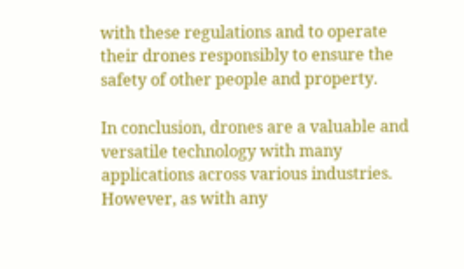with these regulations and to operate their drones responsibly to ensure the safety of other people and property.

In conclusion, drones are a valuable and versatile technology with many applications across various industries. However, as with any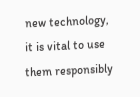new technology, it is vital to use them responsibly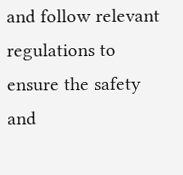and follow relevant regulations to ensure the safety and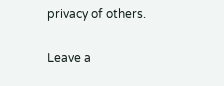privacy of others.

Leave a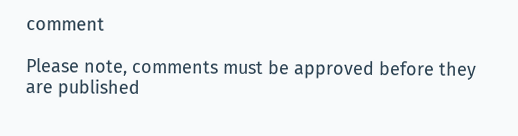comment

Please note, comments must be approved before they are published